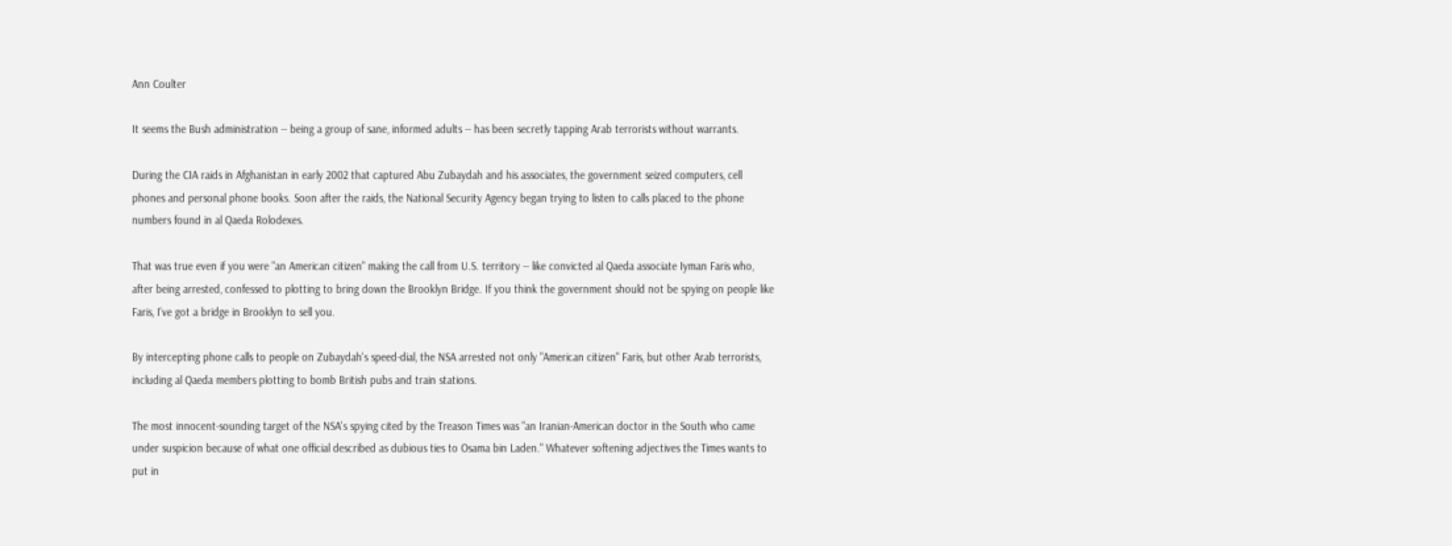Ann Coulter

It seems the Bush administration -- being a group of sane, informed adults -- has been secretly tapping Arab terrorists without warrants.

During the CIA raids in Afghanistan in early 2002 that captured Abu Zubaydah and his associates, the government seized computers, cell phones and personal phone books. Soon after the raids, the National Security Agency began trying to listen to calls placed to the phone numbers found in al Qaeda Rolodexes.

That was true even if you were "an American citizen" making the call from U.S. territory -- like convicted al Qaeda associate Iyman Faris who, after being arrested, confessed to plotting to bring down the Brooklyn Bridge. If you think the government should not be spying on people like Faris, I've got a bridge in Brooklyn to sell you.

By intercepting phone calls to people on Zubaydah's speed-dial, the NSA arrested not only "American citizen" Faris, but other Arab terrorists, including al Qaeda members plotting to bomb British pubs and train stations.

The most innocent-sounding target of the NSA's spying cited by the Treason Times was "an Iranian-American doctor in the South who came under suspicion because of what one official described as dubious ties to Osama bin Laden." Whatever softening adjectives the Times wants to put in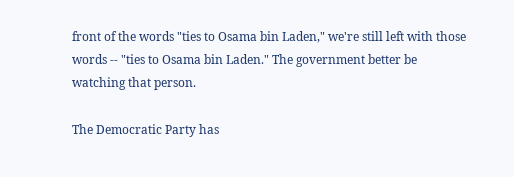front of the words "ties to Osama bin Laden," we're still left with those words -- "ties to Osama bin Laden." The government better be watching that person.

The Democratic Party has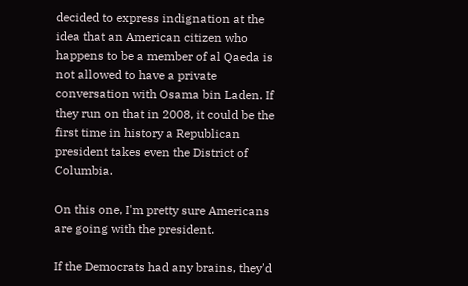decided to express indignation at the idea that an American citizen who happens to be a member of al Qaeda is not allowed to have a private conversation with Osama bin Laden. If they run on that in 2008, it could be the first time in history a Republican president takes even the District of Columbia.

On this one, I'm pretty sure Americans are going with the president.

If the Democrats had any brains, they'd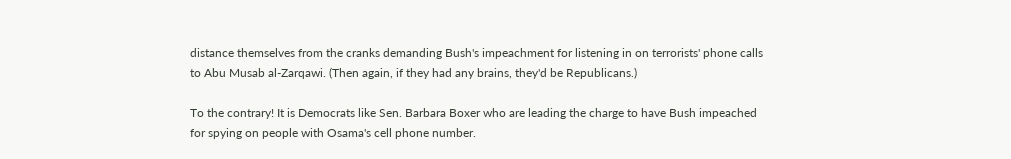distance themselves from the cranks demanding Bush's impeachment for listening in on terrorists' phone calls to Abu Musab al-Zarqawi. (Then again, if they had any brains, they'd be Republicans.)

To the contrary! It is Democrats like Sen. Barbara Boxer who are leading the charge to have Bush impeached for spying on people with Osama's cell phone number.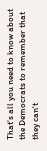That's all you need to know about the Democrats to remember that they can't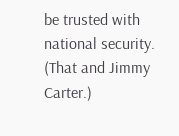be trusted with national security. (That and Jimmy Carter.)